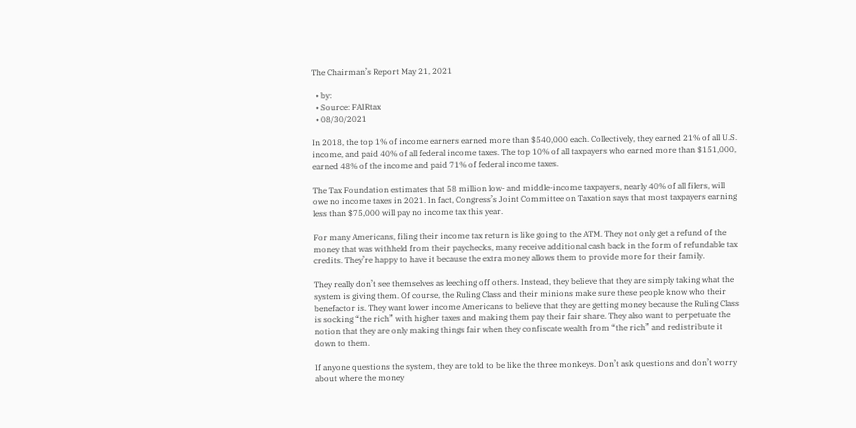The Chairman’s Report May 21, 2021

  • by:
  • Source: FAIRtax
  • 08/30/2021

In 2018, the top 1% of income earners earned more than $540,000 each. Collectively, they earned 21% of all U.S. income, and paid 40% of all federal income taxes. The top 10% of all taxpayers who earned more than $151,000, earned 48% of the income and paid 71% of federal income taxes.

The Tax Foundation estimates that 58 million low- and middle-income taxpayers, nearly 40% of all filers, will owe no income taxes in 2021. In fact, Congress’s Joint Committee on Taxation says that most taxpayers earning less than $75,000 will pay no income tax this year.

For many Americans, filing their income tax return is like going to the ATM. They not only get a refund of the money that was withheld from their paychecks, many receive additional cash back in the form of refundable tax credits. They’re happy to have it because the extra money allows them to provide more for their family.

They really don’t see themselves as leeching off others. Instead, they believe that they are simply taking what the system is giving them. Of course, the Ruling Class and their minions make sure these people know who their benefactor is. They want lower income Americans to believe that they are getting money because the Ruling Class is socking “the rich” with higher taxes and making them pay their fair share. They also want to perpetuate the notion that they are only making things fair when they confiscate wealth from “the rich” and redistribute it down to them.

If anyone questions the system, they are told to be like the three monkeys. Don’t ask questions and don’t worry about where the money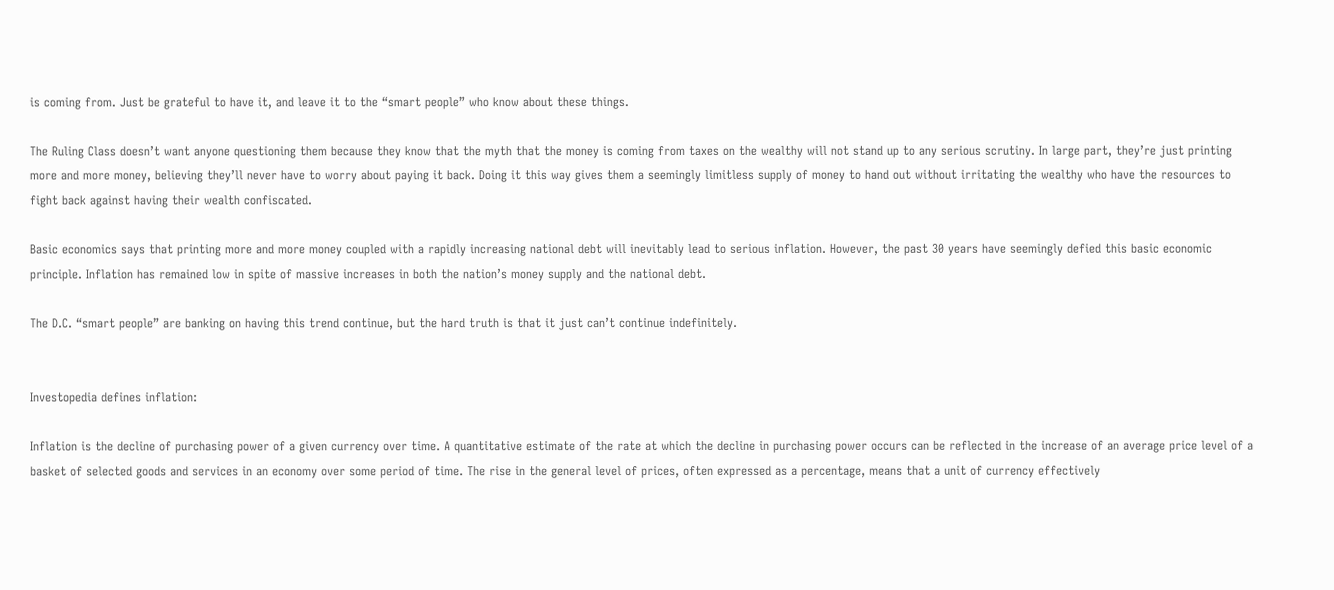is coming from. Just be grateful to have it, and leave it to the “smart people” who know about these things.

The Ruling Class doesn’t want anyone questioning them because they know that the myth that the money is coming from taxes on the wealthy will not stand up to any serious scrutiny. In large part, they’re just printing more and more money, believing they’ll never have to worry about paying it back. Doing it this way gives them a seemingly limitless supply of money to hand out without irritating the wealthy who have the resources to fight back against having their wealth confiscated.

Basic economics says that printing more and more money coupled with a rapidly increasing national debt will inevitably lead to serious inflation. However, the past 30 years have seemingly defied this basic economic principle. Inflation has remained low in spite of massive increases in both the nation’s money supply and the national debt.

The D.C. “smart people” are banking on having this trend continue, but the hard truth is that it just can’t continue indefinitely.


Investopedia defines inflation:

Inflation is the decline of purchasing power of a given currency over time. A quantitative estimate of the rate at which the decline in purchasing power occurs can be reflected in the increase of an average price level of a basket of selected goods and services in an economy over some period of time. The rise in the general level of prices, often expressed as a percentage, means that a unit of currency effectively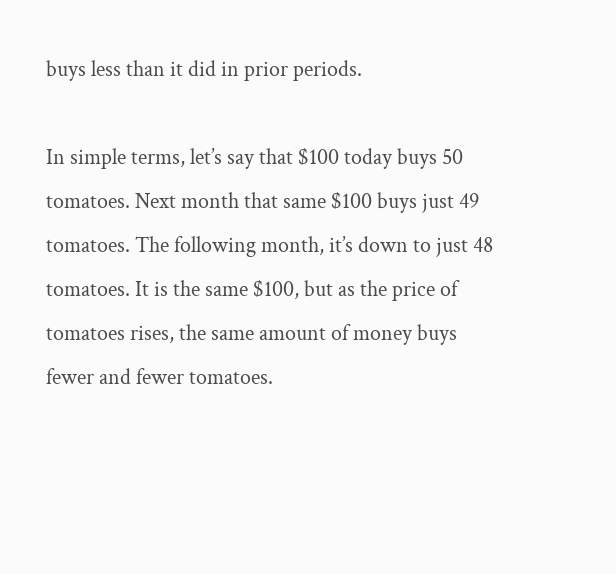buys less than it did in prior periods.

In simple terms, let’s say that $100 today buys 50 tomatoes. Next month that same $100 buys just 49 tomatoes. The following month, it’s down to just 48 tomatoes. It is the same $100, but as the price of tomatoes rises, the same amount of money buys fewer and fewer tomatoes.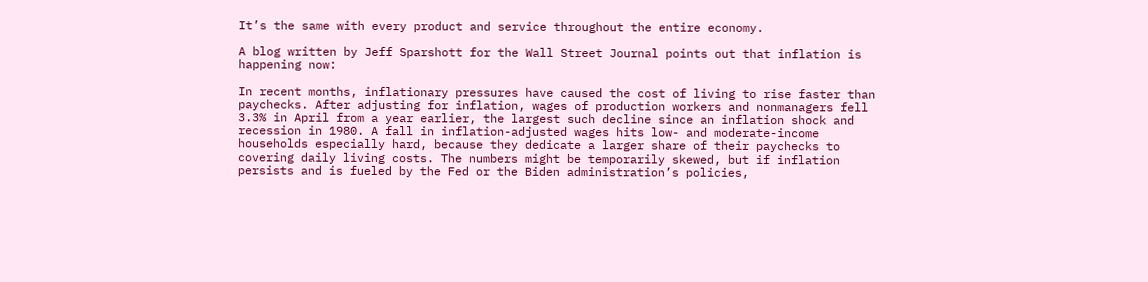It’s the same with every product and service throughout the entire economy.

A blog written by Jeff Sparshott for the Wall Street Journal points out that inflation is happening now:

In recent months, inflationary pressures have caused the cost of living to rise faster than paychecks. After adjusting for inflation, wages of production workers and nonmanagers fell 3.3% in April from a year earlier, the largest such decline since an inflation shock and recession in 1980. A fall in inflation-adjusted wages hits low- and moderate-income households especially hard, because they dedicate a larger share of their paychecks to covering daily living costs. The numbers might be temporarily skewed, but if inflation persists and is fueled by the Fed or the Biden administration’s policies,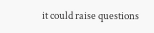it could raise questions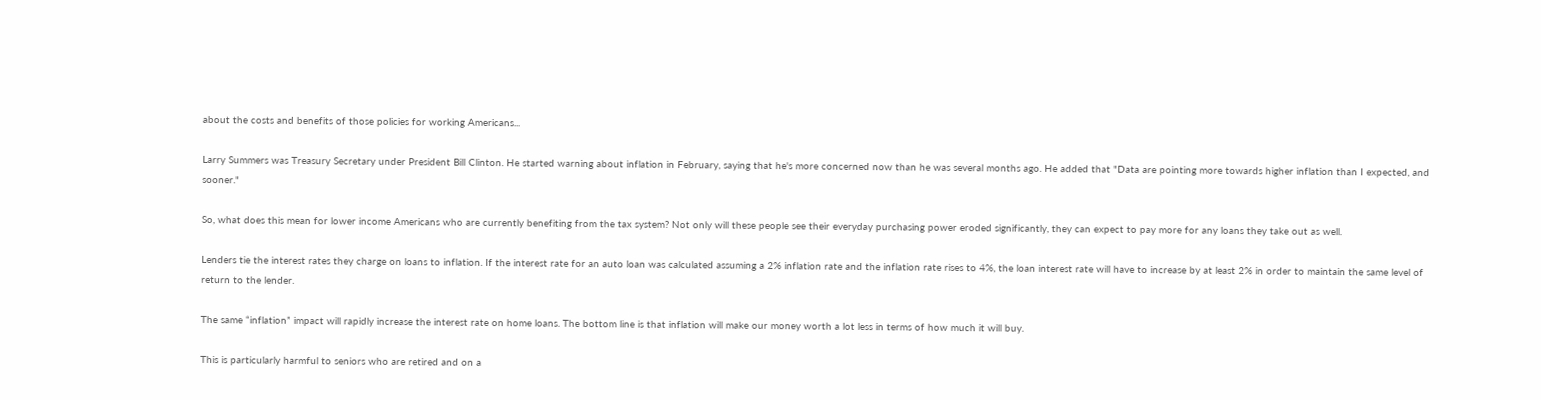about the costs and benefits of those policies for working Americans...

Larry Summers was Treasury Secretary under President Bill Clinton. He started warning about inflation in February, saying that he's more concerned now than he was several months ago. He added that "Data are pointing more towards higher inflation than I expected, and sooner."

So, what does this mean for lower income Americans who are currently benefiting from the tax system? Not only will these people see their everyday purchasing power eroded significantly, they can expect to pay more for any loans they take out as well.

Lenders tie the interest rates they charge on loans to inflation. If the interest rate for an auto loan was calculated assuming a 2% inflation rate and the inflation rate rises to 4%, the loan interest rate will have to increase by at least 2% in order to maintain the same level of return to the lender.

The same “inflation” impact will rapidly increase the interest rate on home loans. The bottom line is that inflation will make our money worth a lot less in terms of how much it will buy.

This is particularly harmful to seniors who are retired and on a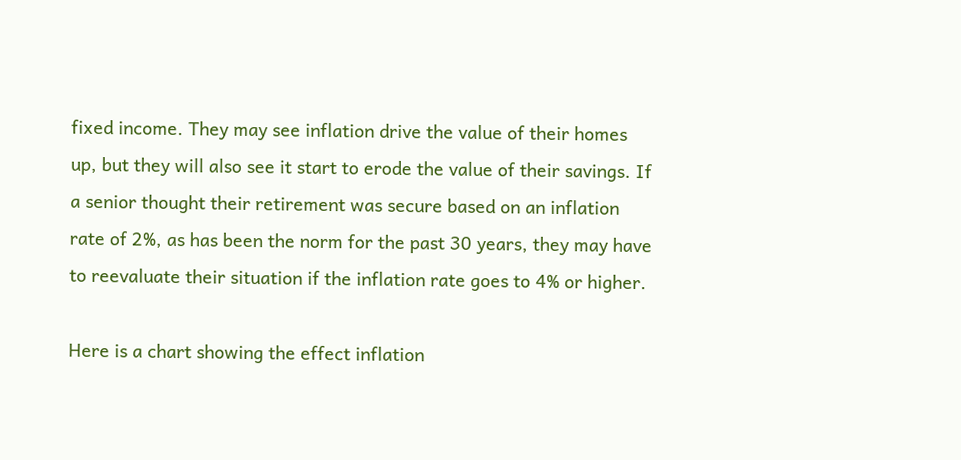fixed income. They may see inflation drive the value of their homes up, but they will also see it start to erode the value of their savings. If a senior thought their retirement was secure based on an inflation rate of 2%, as has been the norm for the past 30 years, they may have to reevaluate their situation if the inflation rate goes to 4% or higher.

Here is a chart showing the effect inflation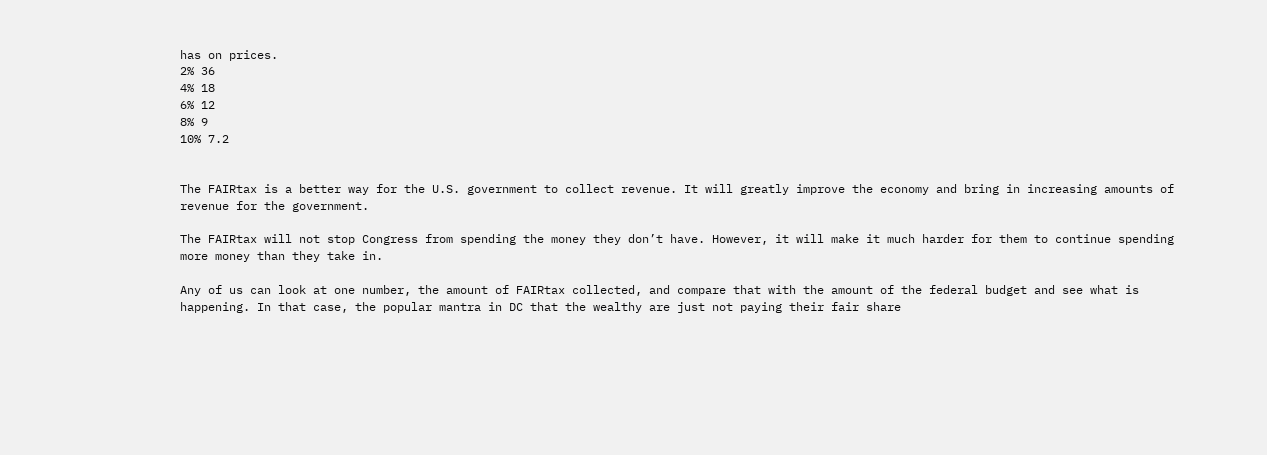has on prices.
2% 36
4% 18
6% 12
8% 9
10% 7.2


The FAIRtax is a better way for the U.S. government to collect revenue. It will greatly improve the economy and bring in increasing amounts of revenue for the government.

The FAIRtax will not stop Congress from spending the money they don’t have. However, it will make it much harder for them to continue spending more money than they take in.

Any of us can look at one number, the amount of FAIRtax collected, and compare that with the amount of the federal budget and see what is happening. In that case, the popular mantra in DC that the wealthy are just not paying their fair share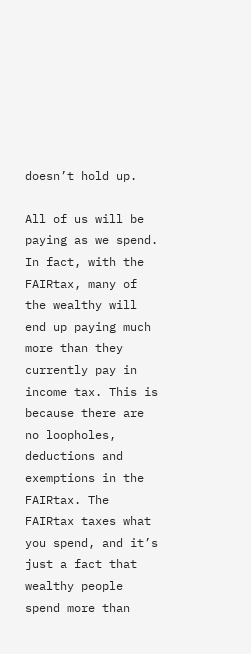doesn’t hold up.

All of us will be paying as we spend. In fact, with the FAIRtax, many of the wealthy will end up paying much more than they currently pay in income tax. This is because there are no loopholes, deductions and exemptions in the FAIRtax. The FAIRtax taxes what you spend, and it’s just a fact that wealthy people spend more than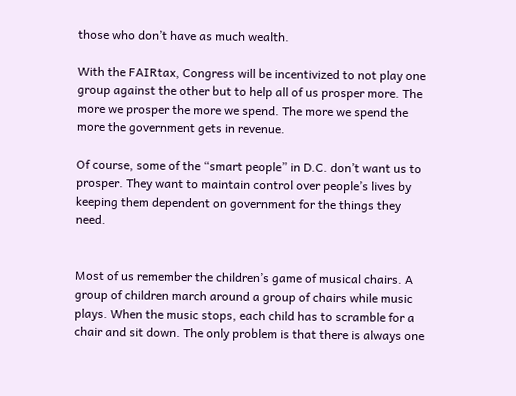those who don’t have as much wealth.

With the FAIRtax, Congress will be incentivized to not play one group against the other but to help all of us prosper more. The more we prosper the more we spend. The more we spend the more the government gets in revenue.

Of course, some of the “smart people” in D.C. don’t want us to prosper. They want to maintain control over people’s lives by keeping them dependent on government for the things they need.


Most of us remember the children’s game of musical chairs. A group of children march around a group of chairs while music plays. When the music stops, each child has to scramble for a chair and sit down. The only problem is that there is always one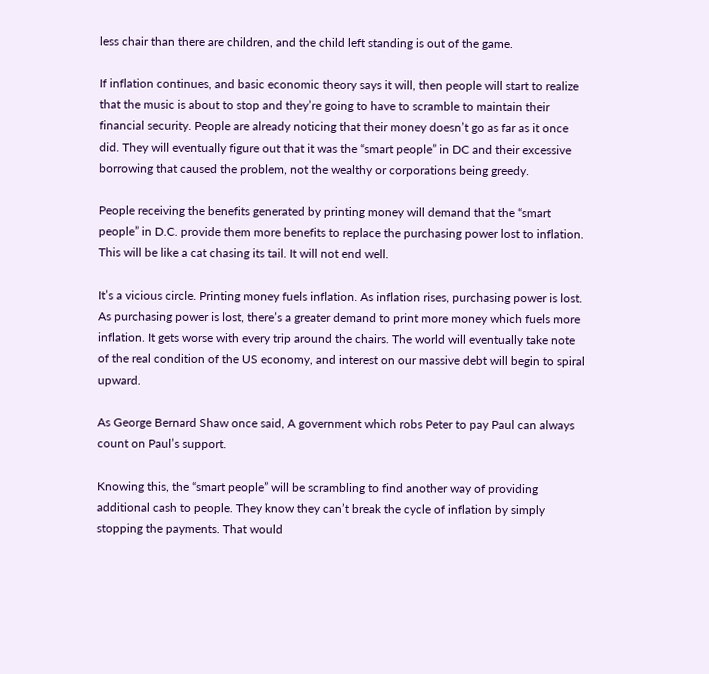less chair than there are children, and the child left standing is out of the game.

If inflation continues, and basic economic theory says it will, then people will start to realize that the music is about to stop and they’re going to have to scramble to maintain their financial security. People are already noticing that their money doesn’t go as far as it once did. They will eventually figure out that it was the “smart people” in DC and their excessive borrowing that caused the problem, not the wealthy or corporations being greedy.

People receiving the benefits generated by printing money will demand that the “smart people” in D.C. provide them more benefits to replace the purchasing power lost to inflation. This will be like a cat chasing its tail. It will not end well.

It’s a vicious circle. Printing money fuels inflation. As inflation rises, purchasing power is lost. As purchasing power is lost, there’s a greater demand to print more money which fuels more inflation. It gets worse with every trip around the chairs. The world will eventually take note of the real condition of the US economy, and interest on our massive debt will begin to spiral upward.

As George Bernard Shaw once said, A government which robs Peter to pay Paul can always count on Paul’s support.

Knowing this, the “smart people” will be scrambling to find another way of providing additional cash to people. They know they can’t break the cycle of inflation by simply stopping the payments. That would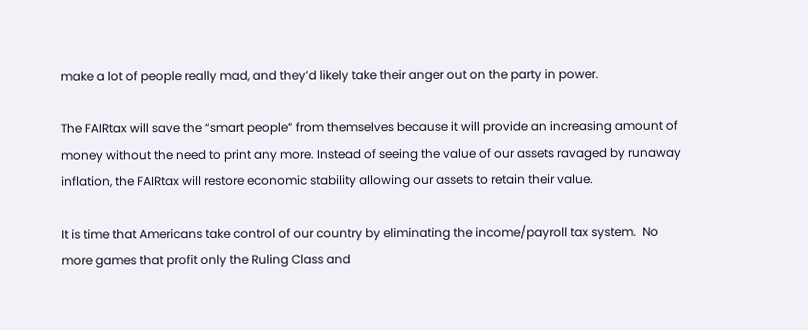make a lot of people really mad, and they’d likely take their anger out on the party in power.

The FAIRtax will save the “smart people” from themselves because it will provide an increasing amount of money without the need to print any more. Instead of seeing the value of our assets ravaged by runaway inflation, the FAIRtax will restore economic stability allowing our assets to retain their value.

It is time that Americans take control of our country by eliminating the income/payroll tax system.  No more games that profit only the Ruling Class and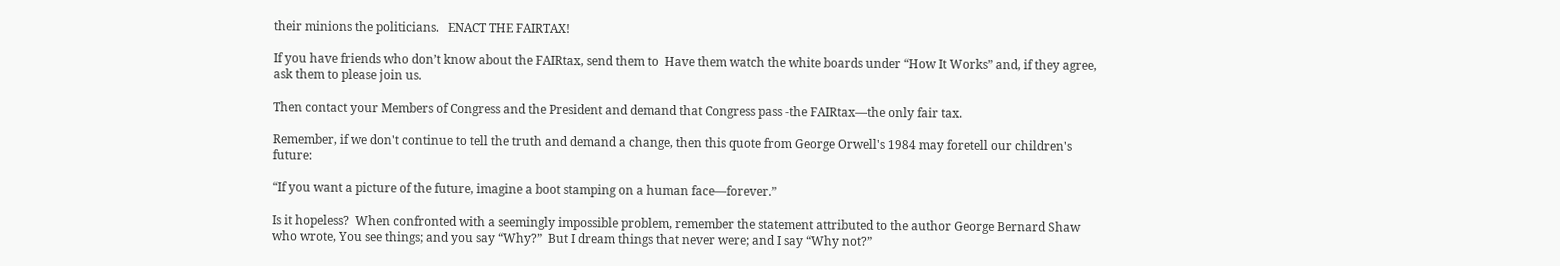their minions the politicians.   ENACT THE FAIRTAX!

If you have friends who don’t know about the FAIRtax, send them to  Have them watch the white boards under “How It Works” and, if they agree, ask them to please join us.

Then contact your Members of Congress and the President and demand that Congress pass -the FAIRtax—the only fair tax.

Remember, if we don't continue to tell the truth and demand a change, then this quote from George Orwell's 1984 may foretell our children's future:

“If you want a picture of the future, imagine a boot stamping on a human face—forever.”

Is it hopeless?  When confronted with a seemingly impossible problem, remember the statement attributed to the author George Bernard Shaw who wrote, You see things; and you say “Why?”  But I dream things that never were; and I say “Why not?”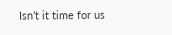Isn’t it time for us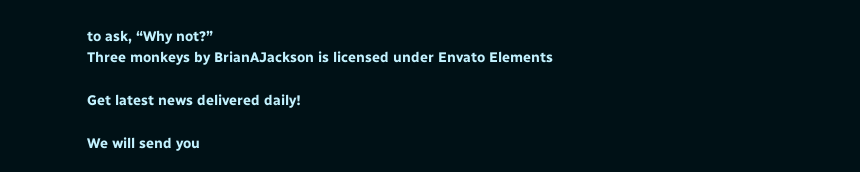to ask, “Why not?”
Three monkeys by BrianAJackson is licensed under Envato Elements

Get latest news delivered daily!

We will send you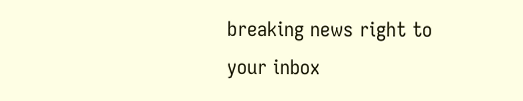breaking news right to your inbox